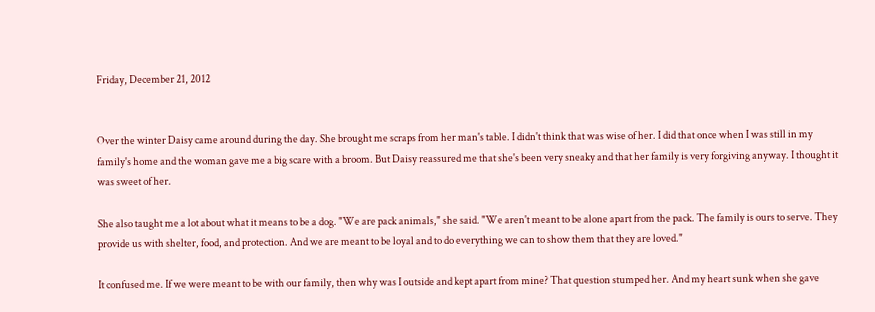Friday, December 21, 2012


Over the winter Daisy came around during the day. She brought me scraps from her man's table. I didn't think that was wise of her. I did that once when I was still in my family's home and the woman gave me a big scare with a broom. But Daisy reassured me that she's been very sneaky and that her family is very forgiving anyway. I thought it was sweet of her.

She also taught me a lot about what it means to be a dog. "We are pack animals," she said. "We aren't meant to be alone apart from the pack. The family is ours to serve. They provide us with shelter, food, and protection. And we are meant to be loyal and to do everything we can to show them that they are loved."

It confused me. If we were meant to be with our family, then why was I outside and kept apart from mine? That question stumped her. And my heart sunk when she gave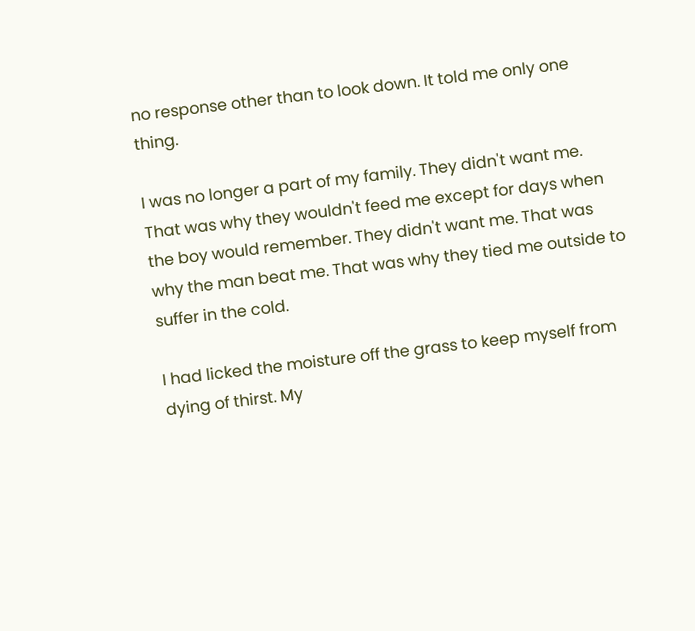no response other than to look down. It told me only one thing.

I was no longer a part of my family. They didn't want me. That was why they wouldn't feed me except for days when the boy would remember. They didn't want me. That was why the man beat me. That was why they tied me outside to suffer in the cold.

I had licked the moisture off the grass to keep myself from dying of thirst. My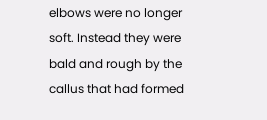elbows were no longer soft. Instead they were bald and rough by the callus that had formed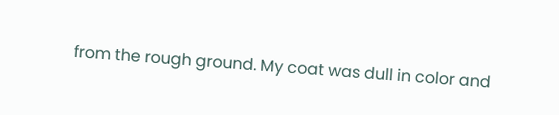from the rough ground. My coat was dull in color and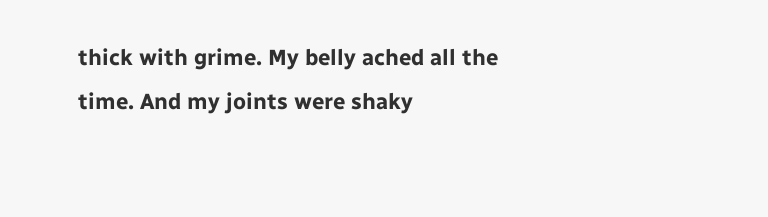thick with grime. My belly ached all the time. And my joints were shaky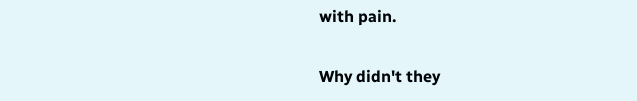with pain.

Why didn't they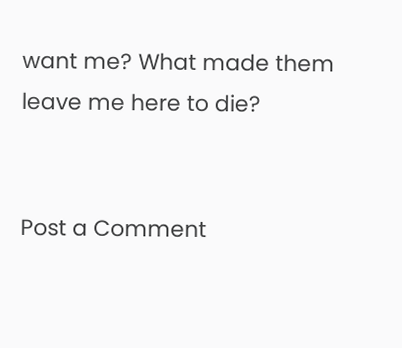want me? What made them leave me here to die?


Post a Comment